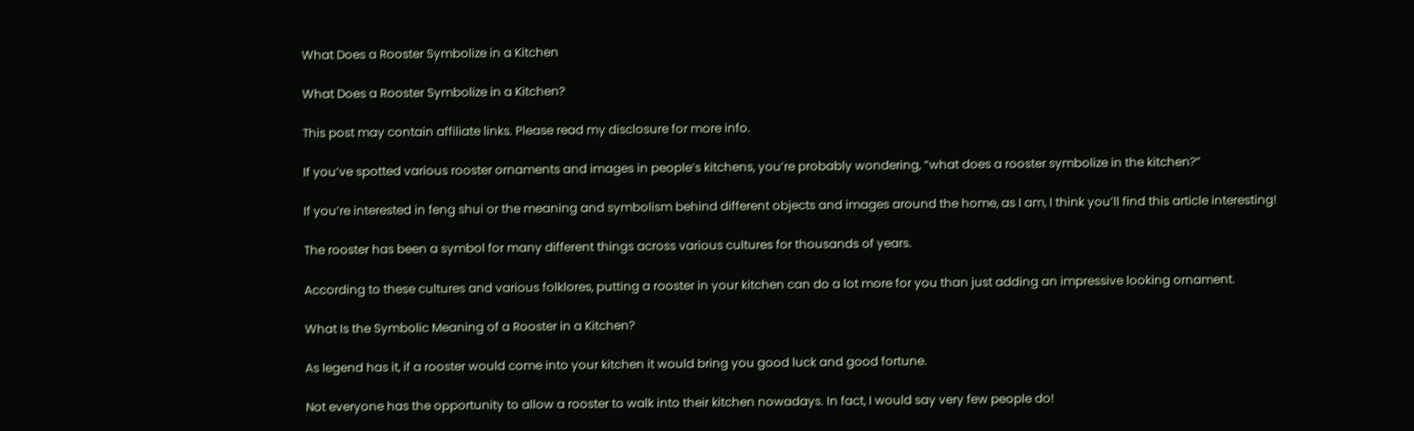What Does a Rooster Symbolize in a Kitchen

What Does a Rooster Symbolize in a Kitchen?

This post may contain affiliate links. Please read my disclosure for more info.

If you’ve spotted various rooster ornaments and images in people’s kitchens, you’re probably wondering, “what does a rooster symbolize in the kitchen?”

If you’re interested in feng shui or the meaning and symbolism behind different objects and images around the home, as I am, I think you’ll find this article interesting!

The rooster has been a symbol for many different things across various cultures for thousands of years.

According to these cultures and various folklores, putting a rooster in your kitchen can do a lot more for you than just adding an impressive looking ornament.

What Is the Symbolic Meaning of a Rooster in a Kitchen?

As legend has it, if a rooster would come into your kitchen it would bring you good luck and good fortune.

Not everyone has the opportunity to allow a rooster to walk into their kitchen nowadays. In fact, I would say very few people do!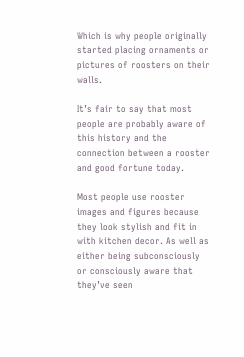Which is why people originally started placing ornaments or pictures of roosters on their walls.

It’s fair to say that most people are probably aware of this history and the connection between a rooster and good fortune today.

Most people use rooster images and figures because they look stylish and fit in with kitchen decor. As well as either being subconsciously or consciously aware that they’ve seen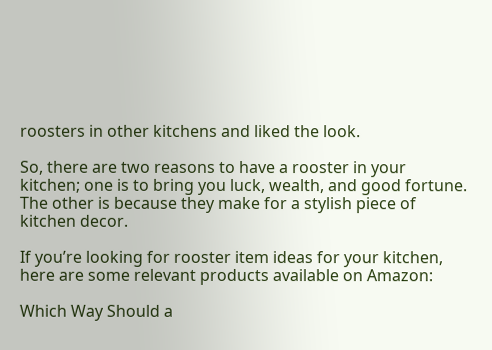roosters in other kitchens and liked the look.

So, there are two reasons to have a rooster in your kitchen; one is to bring you luck, wealth, and good fortune. The other is because they make for a stylish piece of kitchen decor.

If you’re looking for rooster item ideas for your kitchen, here are some relevant products available on Amazon:

Which Way Should a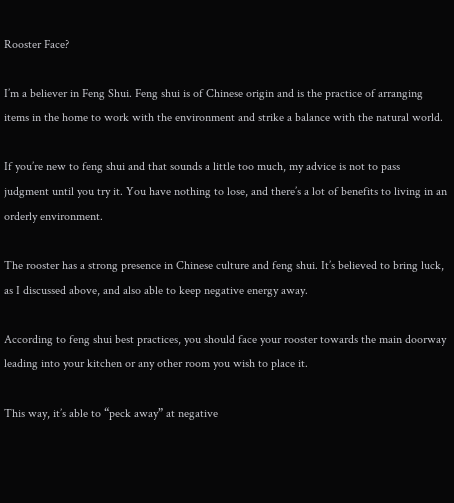Rooster Face?

I’m a believer in Feng Shui. Feng shui is of Chinese origin and is the practice of arranging items in the home to work with the environment and strike a balance with the natural world.

If you’re new to feng shui and that sounds a little too much, my advice is not to pass judgment until you try it. You have nothing to lose, and there’s a lot of benefits to living in an orderly environment.

The rooster has a strong presence in Chinese culture and feng shui. It’s believed to bring luck, as I discussed above, and also able to keep negative energy away.

According to feng shui best practices, you should face your rooster towards the main doorway leading into your kitchen or any other room you wish to place it.

This way, it’s able to “peck away” at negative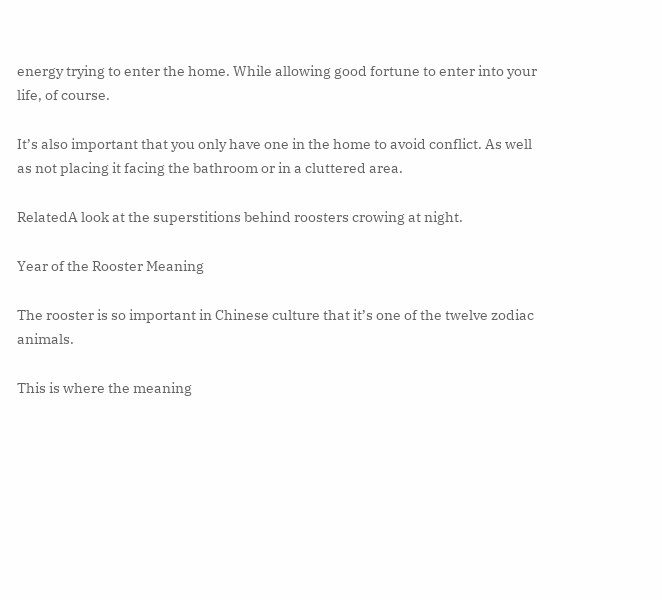energy trying to enter the home. While allowing good fortune to enter into your life, of course.

It’s also important that you only have one in the home to avoid conflict. As well as not placing it facing the bathroom or in a cluttered area.

RelatedA look at the superstitions behind roosters crowing at night.

Year of the Rooster Meaning

The rooster is so important in Chinese culture that it’s one of the twelve zodiac animals.

This is where the meaning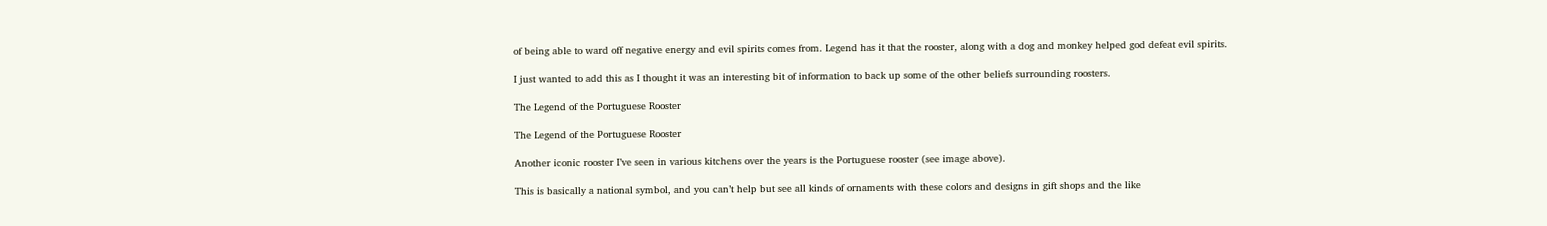of being able to ward off negative energy and evil spirits comes from. Legend has it that the rooster, along with a dog and monkey helped god defeat evil spirits.

I just wanted to add this as I thought it was an interesting bit of information to back up some of the other beliefs surrounding roosters.

The Legend of the Portuguese Rooster

The Legend of the Portuguese Rooster

Another iconic rooster I’ve seen in various kitchens over the years is the Portuguese rooster (see image above).

This is basically a national symbol, and you can’t help but see all kinds of ornaments with these colors and designs in gift shops and the like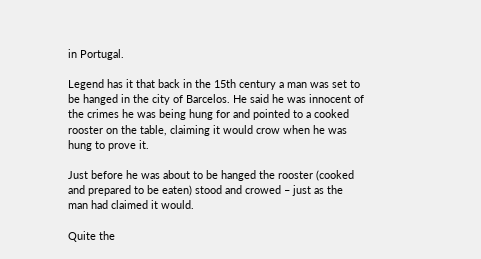in Portugal.

Legend has it that back in the 15th century a man was set to be hanged in the city of Barcelos. He said he was innocent of the crimes he was being hung for and pointed to a cooked rooster on the table, claiming it would crow when he was hung to prove it.

Just before he was about to be hanged the rooster (cooked and prepared to be eaten) stood and crowed – just as the man had claimed it would.

Quite the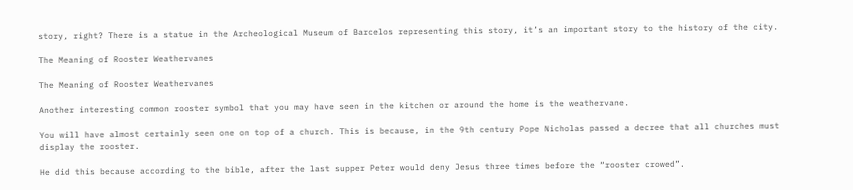story, right? There is a statue in the Archeological Museum of Barcelos representing this story, it’s an important story to the history of the city.

The Meaning of Rooster Weathervanes

The Meaning of Rooster Weathervanes

Another interesting common rooster symbol that you may have seen in the kitchen or around the home is the weathervane.

You will have almost certainly seen one on top of a church. This is because, in the 9th century Pope Nicholas passed a decree that all churches must display the rooster.

He did this because according to the bible, after the last supper Peter would deny Jesus three times before the “rooster crowed”.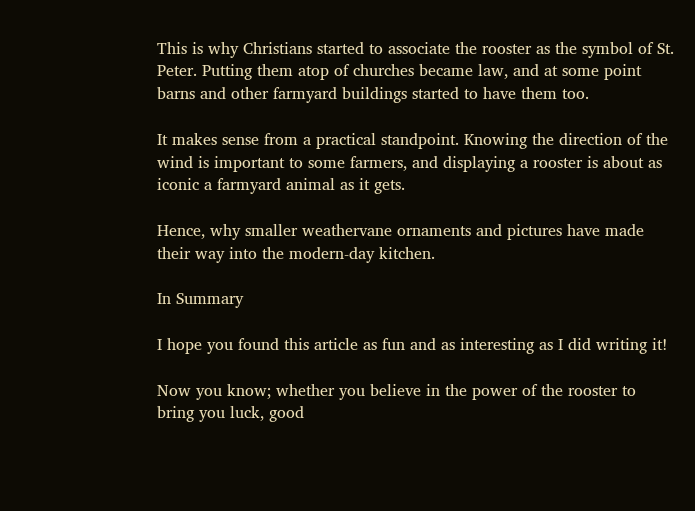This is why Christians started to associate the rooster as the symbol of St. Peter. Putting them atop of churches became law, and at some point barns and other farmyard buildings started to have them too.

It makes sense from a practical standpoint. Knowing the direction of the wind is important to some farmers, and displaying a rooster is about as iconic a farmyard animal as it gets.

Hence, why smaller weathervane ornaments and pictures have made their way into the modern-day kitchen.

In Summary

I hope you found this article as fun and as interesting as I did writing it!

Now you know; whether you believe in the power of the rooster to bring you luck, good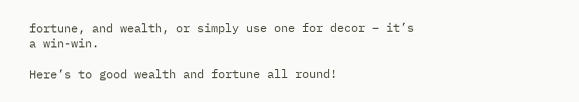fortune, and wealth, or simply use one for decor – it’s a win-win.

Here’s to good wealth and fortune all round!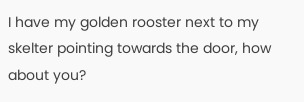I have my golden rooster next to my skelter pointing towards the door, how about you?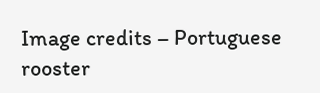Image credits – Portuguese rooster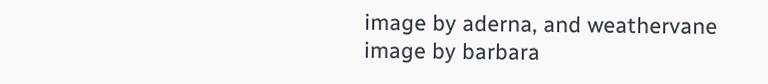image by aderna, and weathervane image by barbara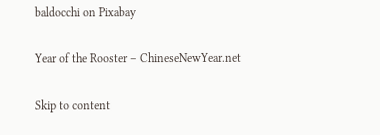baldocchi on Pixabay

Year of the Rooster – ChineseNewYear.net

Skip to content